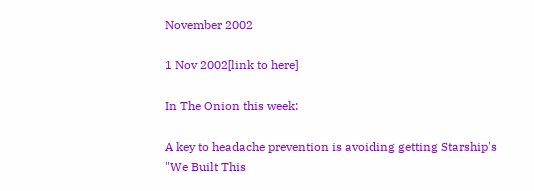November 2002

1 Nov 2002[link to here]

In The Onion this week:

A key to headache prevention is avoiding getting Starship's "We Built This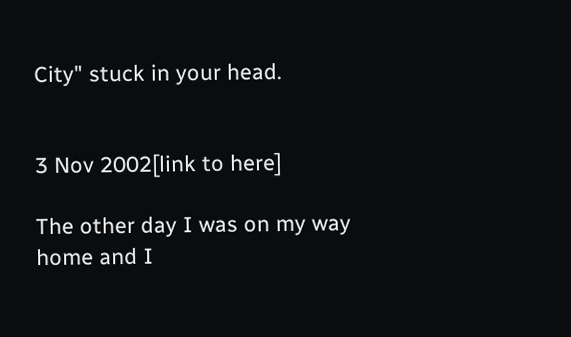City" stuck in your head.


3 Nov 2002[link to here]

The other day I was on my way home and I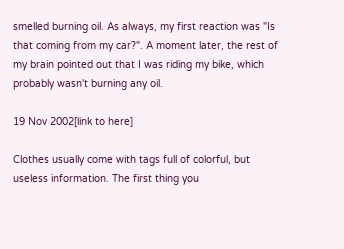smelled burning oil. As always, my first reaction was "Is that coming from my car?". A moment later, the rest of my brain pointed out that I was riding my bike, which probably wasn't burning any oil.

19 Nov 2002[link to here]

Clothes usually come with tags full of colorful, but useless information. The first thing you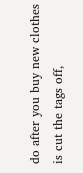do after you buy new clothes is cut the tags off,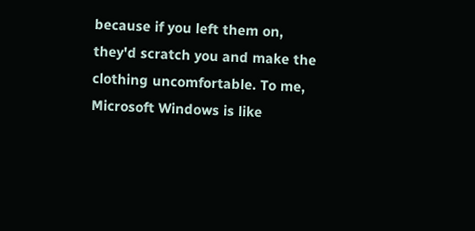because if you left them on, they'd scratch you and make the clothing uncomfortable. To me, Microsoft Windows is like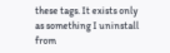these tags. It exists only as something I uninstall from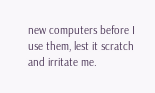new computers before I use them, lest it scratch and irritate me.